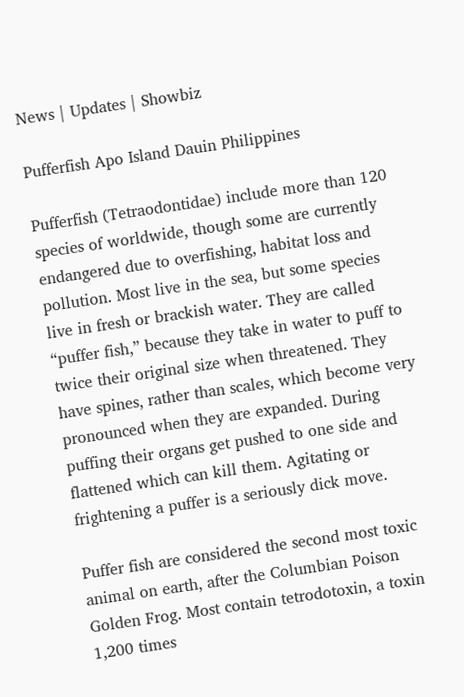News | Updates | Showbiz

Pufferfish Apo Island Dauin Philippines

Pufferfish (Tetraodontidae) include more than 120 species of worldwide, though some are currently endangered due to overfishing, habitat loss and pollution. Most live in the sea, but some species live in fresh or brackish water. They are called “puffer fish,” because they take in water to puff to twice their original size when threatened. They have spines, rather than scales, which become very pronounced when they are expanded. During puffing their organs get pushed to one side and flattened which can kill them. Agitating or frightening a puffer is a seriously dick move.

Puffer fish are considered the second most toxic animal on earth, after the Columbian Poison Golden Frog. Most contain tetrodotoxin, a toxin 1,200 times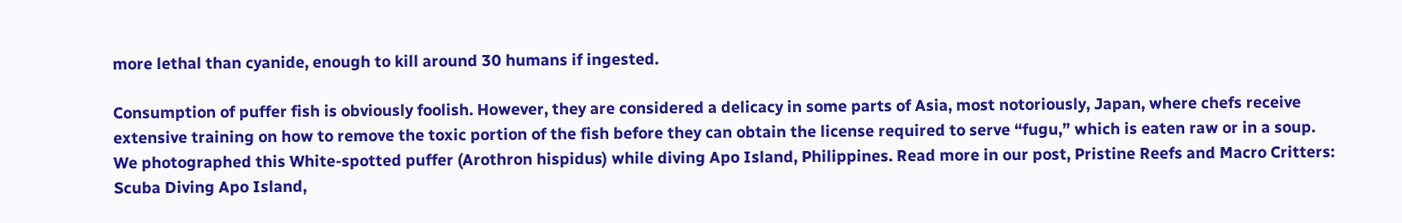more lethal than cyanide, enough to kill around 30 humans if ingested.

Consumption of puffer fish is obviously foolish. However, they are considered a delicacy in some parts of Asia, most notoriously, Japan, where chefs receive extensive training on how to remove the toxic portion of the fish before they can obtain the license required to serve “fugu,” which is eaten raw or in a soup. We photographed this White-spotted puffer (Arothron hispidus) while diving Apo Island, Philippines. Read more in our post, Pristine Reefs and Macro Critters: Scuba Diving Apo Island,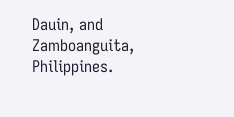Dauin, and Zamboanguita, Philippines.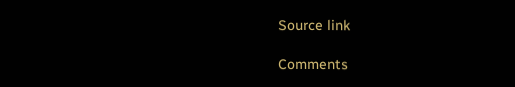Source link

Comments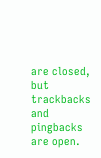are closed, but trackbacks and pingbacks are open.